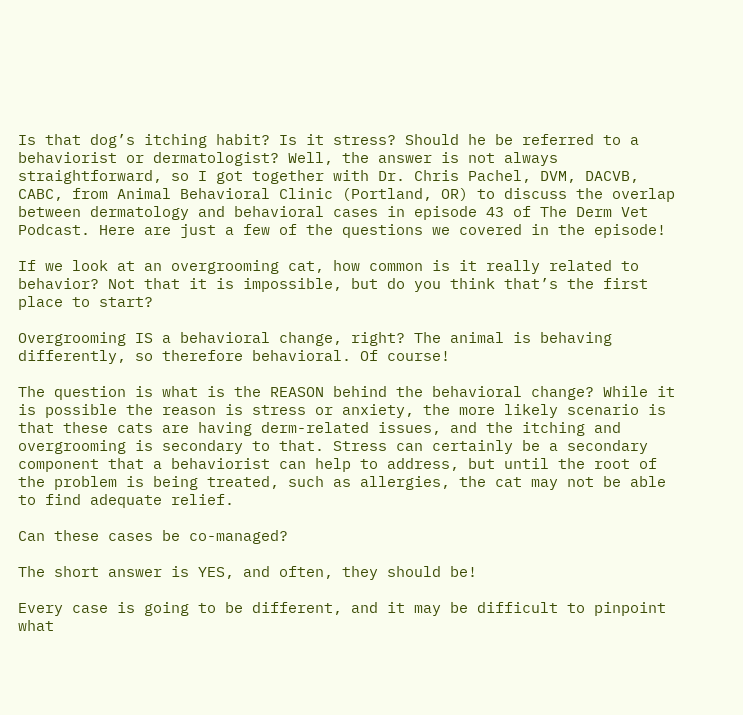Is that dog’s itching habit? Is it stress? Should he be referred to a behaviorist or dermatologist? Well, the answer is not always straightforward, so I got together with Dr. Chris Pachel, DVM, DACVB, CABC, from Animal Behavioral Clinic (Portland, OR) to discuss the overlap between dermatology and behavioral cases in episode 43 of The Derm Vet Podcast. Here are just a few of the questions we covered in the episode!

If we look at an overgrooming cat, how common is it really related to behavior? Not that it is impossible, but do you think that’s the first place to start?

Overgrooming IS a behavioral change, right? The animal is behaving differently, so therefore behavioral. Of course!

The question is what is the REASON behind the behavioral change? While it is possible the reason is stress or anxiety, the more likely scenario is that these cats are having derm-related issues, and the itching and overgrooming is secondary to that. Stress can certainly be a secondary component that a behaviorist can help to address, but until the root of the problem is being treated, such as allergies, the cat may not be able to find adequate relief.

Can these cases be co-managed?

The short answer is YES, and often, they should be!

Every case is going to be different, and it may be difficult to pinpoint what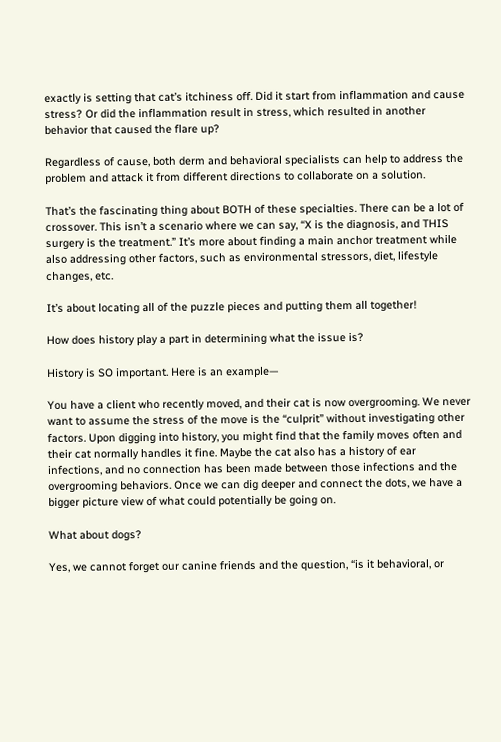exactly is setting that cat’s itchiness off. Did it start from inflammation and cause stress? Or did the inflammation result in stress, which resulted in another behavior that caused the flare up?

Regardless of cause, both derm and behavioral specialists can help to address the problem and attack it from different directions to collaborate on a solution.

That’s the fascinating thing about BOTH of these specialties. There can be a lot of crossover. This isn’t a scenario where we can say, “X is the diagnosis, and THIS surgery is the treatment.” It’s more about finding a main anchor treatment while also addressing other factors, such as environmental stressors, diet, lifestyle changes, etc.

It’s about locating all of the puzzle pieces and putting them all together!

How does history play a part in determining what the issue is?

History is SO important. Here is an example—

You have a client who recently moved, and their cat is now overgrooming. We never want to assume the stress of the move is the “culprit” without investigating other factors. Upon digging into history, you might find that the family moves often and their cat normally handles it fine. Maybe the cat also has a history of ear infections, and no connection has been made between those infections and the overgrooming behaviors. Once we can dig deeper and connect the dots, we have a bigger picture view of what could potentially be going on.

What about dogs?

Yes, we cannot forget our canine friends and the question, “is it behavioral, or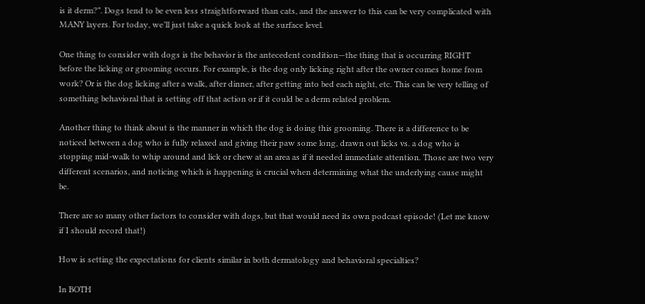is it derm?”. Dogs tend to be even less straightforward than cats, and the answer to this can be very complicated with MANY layers. For today, we’ll just take a quick look at the surface level.

One thing to consider with dogs is the behavior is the antecedent condition—the thing that is occurring RIGHT before the licking or grooming occurs. For example, is the dog only licking right after the owner comes home from work? Or is the dog licking after a walk, after dinner, after getting into bed each night, etc. This can be very telling of something behavioral that is setting off that action or if it could be a derm related problem.

Another thing to think about is the manner in which the dog is doing this grooming. There is a difference to be noticed between a dog who is fully relaxed and giving their paw some long, drawn out licks vs. a dog who is stopping mid-walk to whip around and lick or chew at an area as if it needed immediate attention. Those are two very different scenarios, and noticing which is happening is crucial when determining what the underlying cause might be.

There are so many other factors to consider with dogs, but that would need its own podcast episode! (Let me know if I should record that!)

How is setting the expectations for clients similar in both dermatology and behavioral specialties?

In BOTH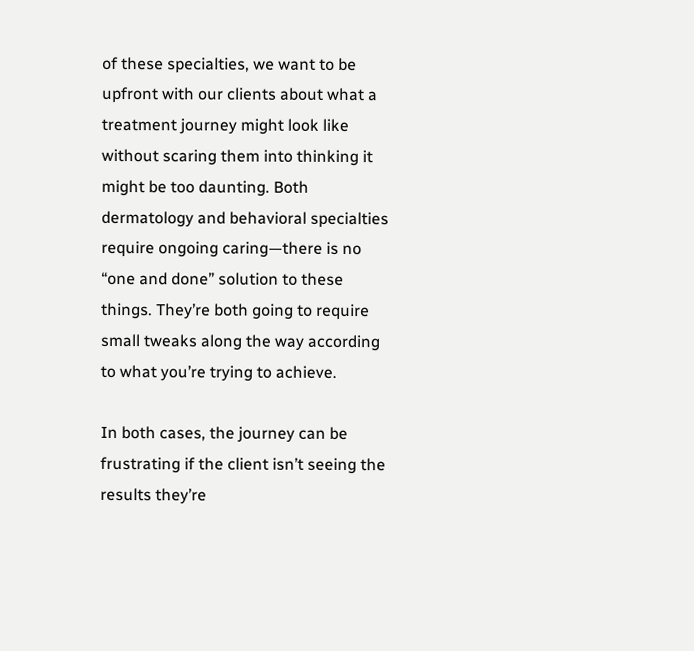of these specialties, we want to be upfront with our clients about what a treatment journey might look like without scaring them into thinking it might be too daunting. Both dermatology and behavioral specialties require ongoing caring—there is no “one and done” solution to these things. They’re both going to require small tweaks along the way according to what you’re trying to achieve.

In both cases, the journey can be frustrating if the client isn’t seeing the results they’re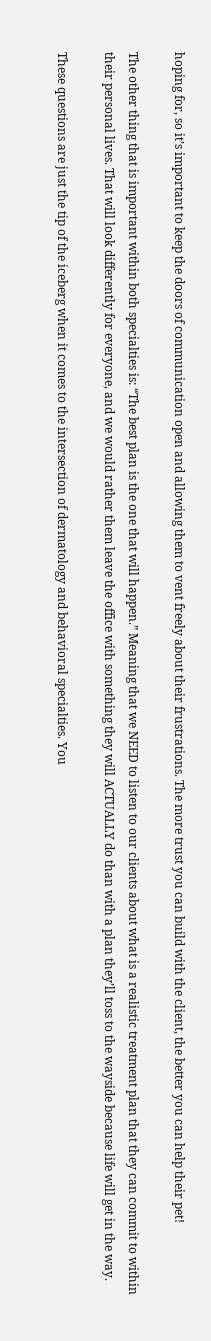hoping for, so it’s important to keep the doors of communication open and allowing them to vent freely about their frustrations. The more trust you can build with the client, the better you can help their pet!

The other thing that is important within both specialties is: “The best plan is the one that will happen.” Meaning that we NEED to listen to our clients about what is a realistic treatment plan that they can commit to within their personal lives. That will look differently for everyone, and we would rather them leave the office with something they will ACTUALLY do than with a plan they’ll toss to the wayside because life will get in the way.

These questions are just the tip of the iceberg when it comes to the intersection of dermatology and behavioral specialties. You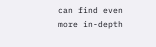can find even more in-depth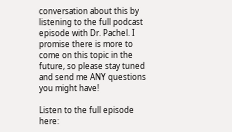conversation about this by listening to the full podcast episode with Dr. Pachel. I promise there is more to come on this topic in the future, so please stay tuned and send me ANY questions you might have!

Listen to the full episode here: